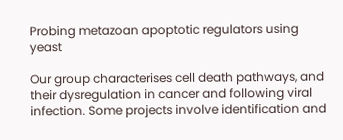Probing metazoan apoptotic regulators using yeast

Our group characterises cell death pathways, and their dysregulation in cancer and following viral infection. Some projects involve identification and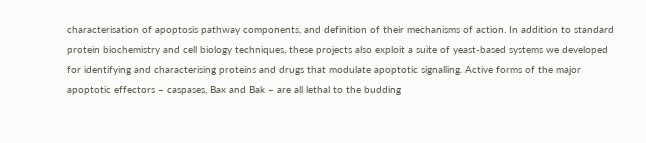characterisation of apoptosis pathway components, and definition of their mechanisms of action. In addition to standard protein biochemistry and cell biology techniques, these projects also exploit a suite of yeast-based systems we developed for identifying and characterising proteins and drugs that modulate apoptotic signalling. Active forms of the major apoptotic effectors – caspases, Bax and Bak – are all lethal to the budding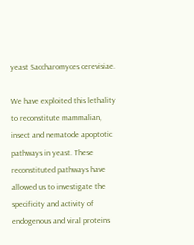yeast Saccharomyces cerevisiae.

We have exploited this lethality to reconstitute mammalian, insect and nematode apoptotic pathways in yeast. These reconstituted pathways have allowed us to investigate the specificity and activity of endogenous and viral proteins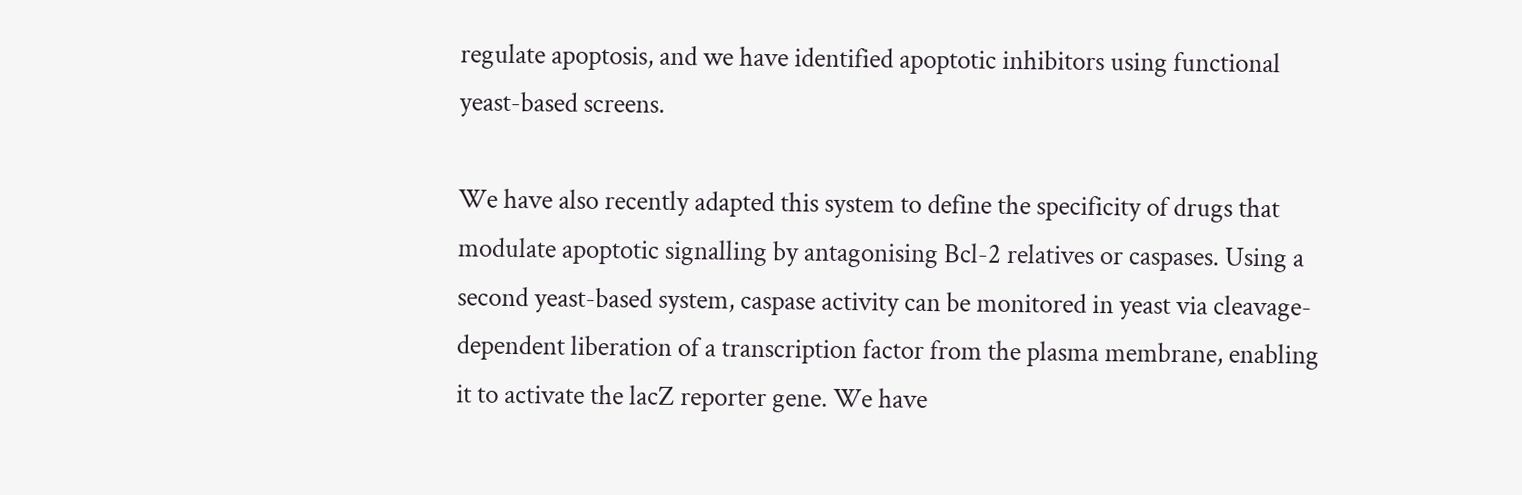regulate apoptosis, and we have identified apoptotic inhibitors using functional yeast-based screens.

We have also recently adapted this system to define the specificity of drugs that modulate apoptotic signalling by antagonising Bcl-2 relatives or caspases. Using a second yeast-based system, caspase activity can be monitored in yeast via cleavage-dependent liberation of a transcription factor from the plasma membrane, enabling it to activate the lacZ reporter gene. We have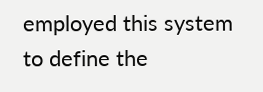employed this system to define the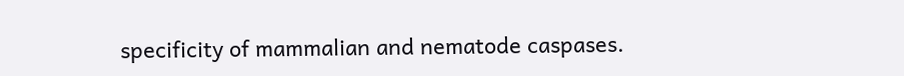specificity of mammalian and nematode caspases.